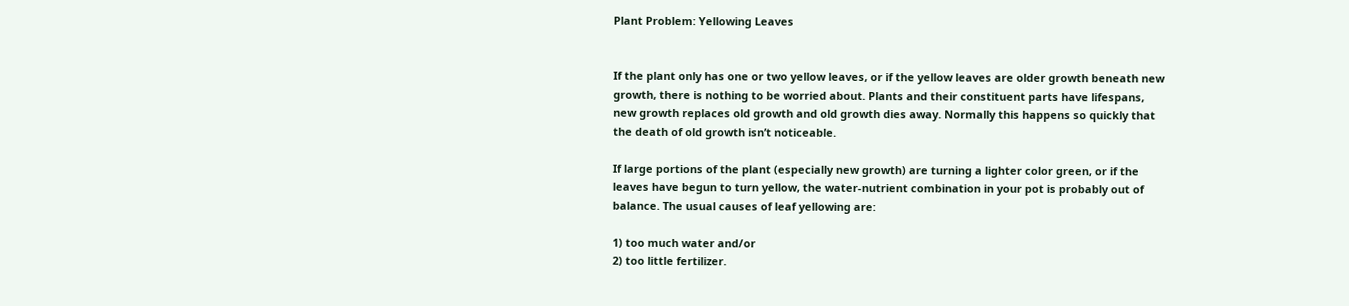Plant Problem: Yellowing Leaves


If the plant only has one or two yellow leaves, or if the yellow leaves are older growth beneath new growth, there is nothing to be worried about. Plants and their constituent parts have lifespans, new growth replaces old growth and old growth dies away. Normally this happens so quickly that the death of old growth isn’t noticeable.

If large portions of the plant (especially new growth) are turning a lighter color green, or if the leaves have begun to turn yellow, the water-nutrient combination in your pot is probably out of balance. The usual causes of leaf yellowing are:

1) too much water and/or
2) too little fertilizer.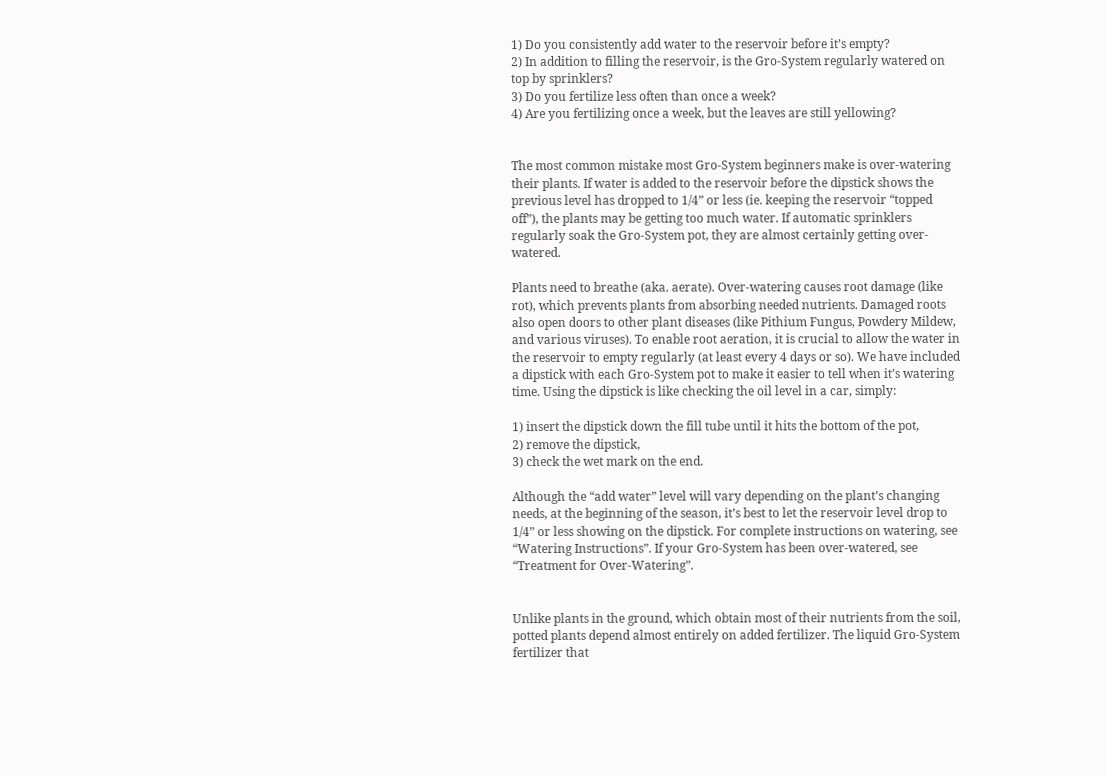1) Do you consistently add water to the reservoir before it’s empty?
2) In addition to filling the reservoir, is the Gro-System regularly watered on top by sprinklers?
3) Do you fertilize less often than once a week?
4) Are you fertilizing once a week, but the leaves are still yellowing?


The most common mistake most Gro-System beginners make is over-watering their plants. If water is added to the reservoir before the dipstick shows the previous level has dropped to 1/4” or less (ie. keeping the reservoir “topped off”), the plants may be getting too much water. If automatic sprinklers regularly soak the Gro-System pot, they are almost certainly getting over-watered.

Plants need to breathe (aka. aerate). Over-watering causes root damage (like rot), which prevents plants from absorbing needed nutrients. Damaged roots also open doors to other plant diseases (like Pithium Fungus, Powdery Mildew, and various viruses). To enable root aeration, it is crucial to allow the water in the reservoir to empty regularly (at least every 4 days or so). We have included a dipstick with each Gro-System pot to make it easier to tell when it’s watering time. Using the dipstick is like checking the oil level in a car, simply:

1) insert the dipstick down the fill tube until it hits the bottom of the pot,
2) remove the dipstick,
3) check the wet mark on the end.

Although the “add water” level will vary depending on the plant’s changing needs, at the beginning of the season, it’s best to let the reservoir level drop to 1/4” or less showing on the dipstick. For complete instructions on watering, see “Watering Instructions”. If your Gro-System has been over-watered, see “Treatment for Over-Watering”.


Unlike plants in the ground, which obtain most of their nutrients from the soil, potted plants depend almost entirely on added fertilizer. The liquid Gro-System fertilizer that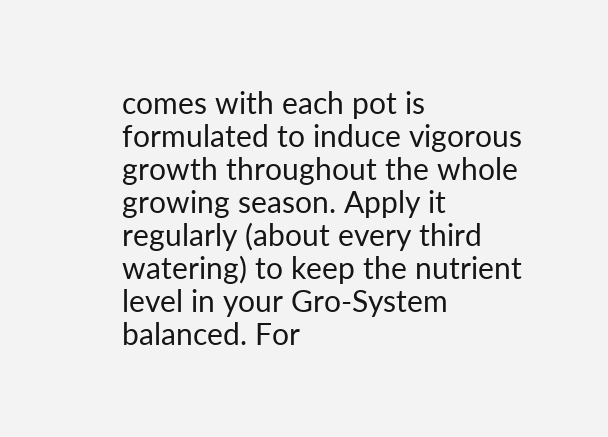comes with each pot is formulated to induce vigorous growth throughout the whole growing season. Apply it regularly (about every third watering) to keep the nutrient level in your Gro-System balanced. For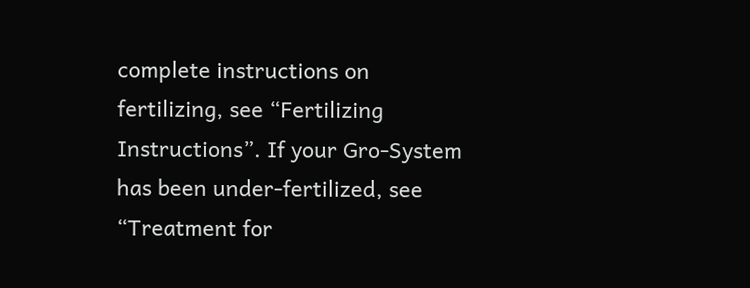complete instructions on fertilizing, see “Fertilizing Instructions”. If your Gro-System has been under-fertilized, see “Treatment for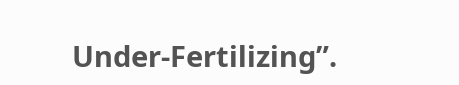Under-Fertilizing”.